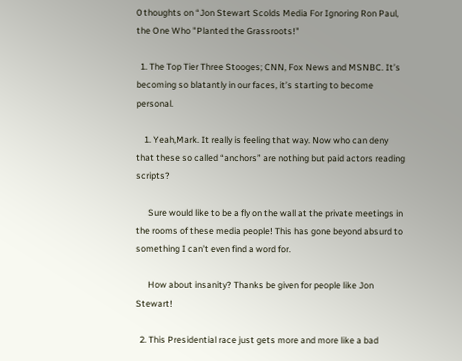0 thoughts on “Jon Stewart Scolds Media For Ignoring Ron Paul, the One Who "Planted the Grassroots!"

  1. The Top Tier Three Stooges; CNN, Fox News and MSNBC. It’s becoming so blatantly in our faces, it’s starting to become personal.

    1. Yeah,Mark. It really is feeling that way. Now who can deny that these so called “anchors” are nothing but paid actors reading scripts?

      Sure would like to be a fly on the wall at the private meetings in the rooms of these media people! This has gone beyond absurd to something I can’t even find a word for.

      How about insanity? Thanks be given for people like Jon Stewart!

  2. This Presidential race just gets more and more like a bad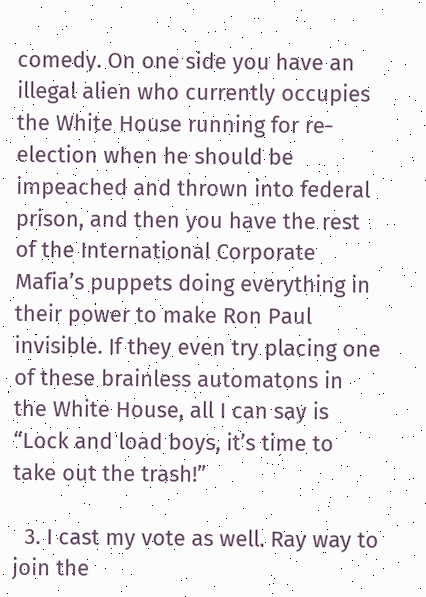comedy. On one side you have an illegal alien who currently occupies the White House running for re-election when he should be impeached and thrown into federal prison, and then you have the rest of the International Corporate Mafia’s puppets doing everything in their power to make Ron Paul invisible. If they even try placing one of these brainless automatons in the White House, all I can say is “Lock and load boys, it’s time to take out the trash!”

  3. I cast my vote as well. Ray way to join the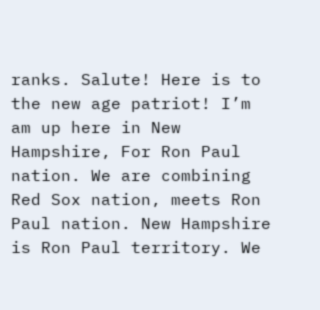ranks. Salute! Here is to the new age patriot! I’m am up here in New Hampshire, For Ron Paul nation. We are combining Red Sox nation, meets Ron Paul nation. New Hampshire is Ron Paul territory. We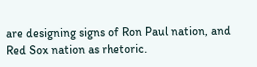are designing signs of Ron Paul nation, and Red Sox nation as rhetoric.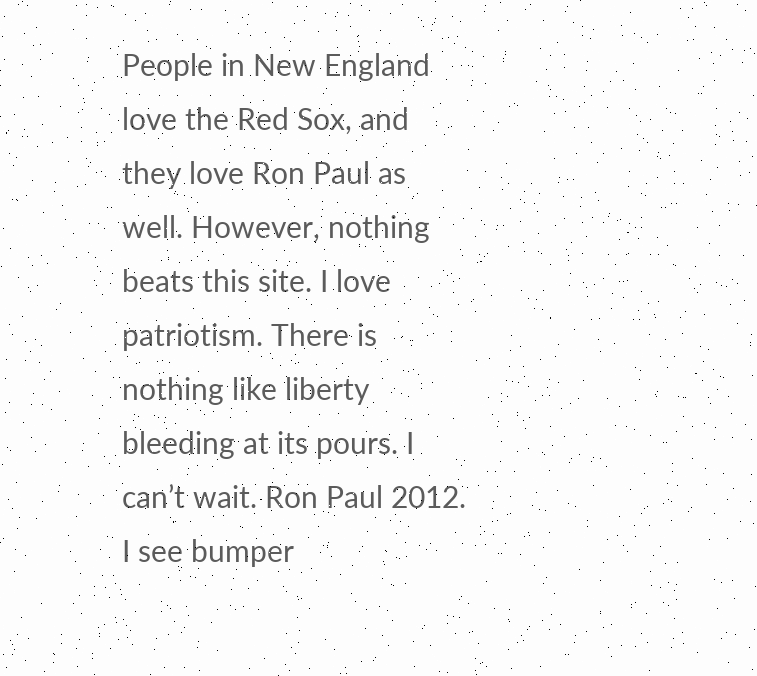People in New England love the Red Sox, and they love Ron Paul as well. However, nothing beats this site. I love patriotism. There is nothing like liberty bleeding at its pours. I can’t wait. Ron Paul 2012. I see bumper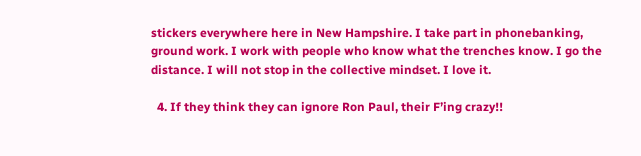stickers everywhere here in New Hampshire. I take part in phonebanking, ground work. I work with people who know what the trenches know. I go the distance. I will not stop in the collective mindset. I love it.

  4. If they think they can ignore Ron Paul, their F’ing crazy!!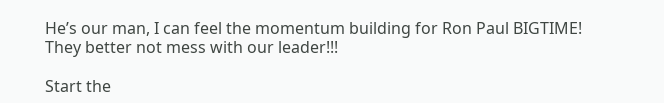He’s our man, I can feel the momentum building for Ron Paul BIGTIME! They better not mess with our leader!!!

Start the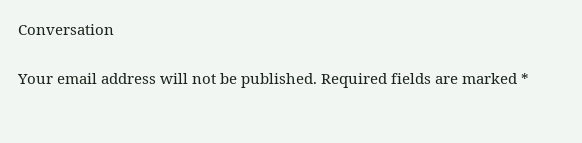Conversation

Your email address will not be published. Required fields are marked *